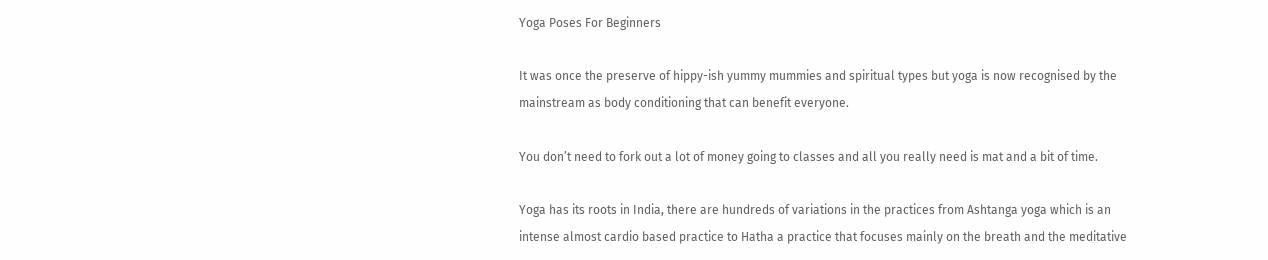Yoga Poses For Beginners

It was once the preserve of hippy-ish yummy mummies and spiritual types but yoga is now recognised by the mainstream as body conditioning that can benefit everyone.

You don’t need to fork out a lot of money going to classes and all you really need is mat and a bit of time.

Yoga has its roots in India, there are hundreds of variations in the practices from Ashtanga yoga which is an intense almost cardio based practice to Hatha a practice that focuses mainly on the breath and the meditative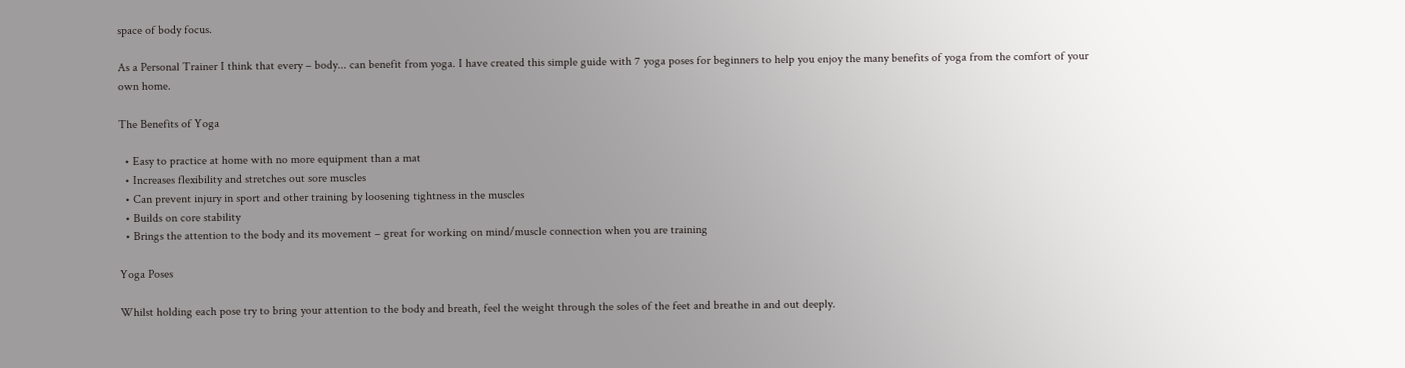space of body focus.

As a Personal Trainer I think that every – body... can benefit from yoga. I have created this simple guide with 7 yoga poses for beginners to help you enjoy the many benefits of yoga from the comfort of your own home.

The Benefits of Yoga

  • Easy to practice at home with no more equipment than a mat
  • Increases flexibility and stretches out sore muscles
  • Can prevent injury in sport and other training by loosening tightness in the muscles
  • Builds on core stability
  • Brings the attention to the body and its movement – great for working on mind/muscle connection when you are training

Yoga Poses

Whilst holding each pose try to bring your attention to the body and breath, feel the weight through the soles of the feet and breathe in and out deeply.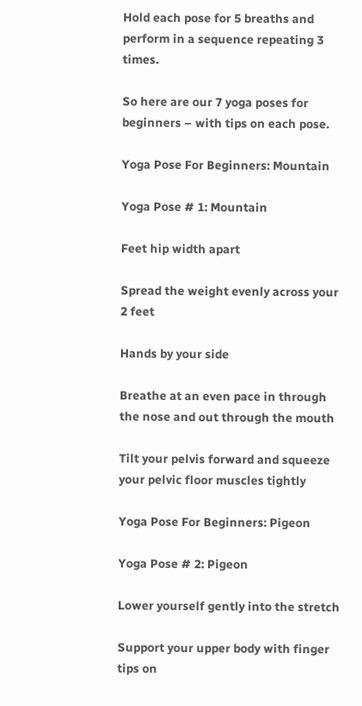Hold each pose for 5 breaths and perform in a sequence repeating 3 times.

So here are our 7 yoga poses for beginners – with tips on each pose.

Yoga Pose For Beginners: Mountain

Yoga Pose # 1: Mountain

Feet hip width apart

Spread the weight evenly across your 2 feet

Hands by your side

Breathe at an even pace in through the nose and out through the mouth

Tilt your pelvis forward and squeeze your pelvic floor muscles tightly

Yoga Pose For Beginners: Pigeon

Yoga Pose # 2: Pigeon

Lower yourself gently into the stretch

Support your upper body with finger tips on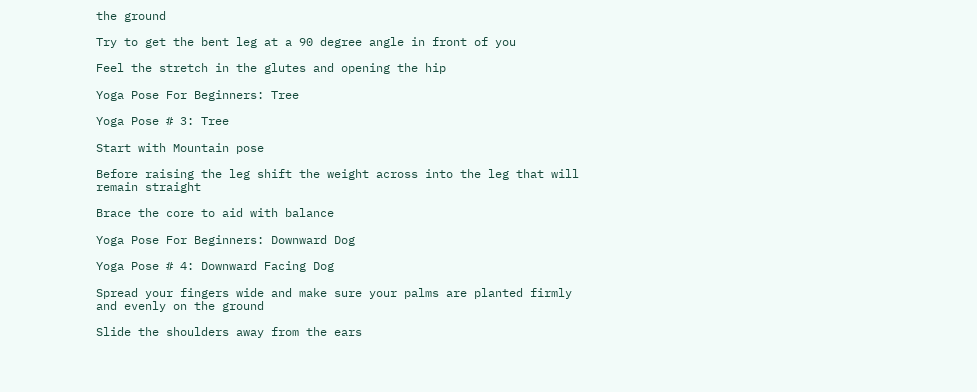the ground

Try to get the bent leg at a 90 degree angle in front of you

Feel the stretch in the glutes and opening the hip

Yoga Pose For Beginners: Tree

Yoga Pose # 3: Tree

Start with Mountain pose

Before raising the leg shift the weight across into the leg that will remain straight

Brace the core to aid with balance

Yoga Pose For Beginners: Downward Dog

Yoga Pose # 4: Downward Facing Dog

Spread your fingers wide and make sure your palms are planted firmly and evenly on the ground

Slide the shoulders away from the ears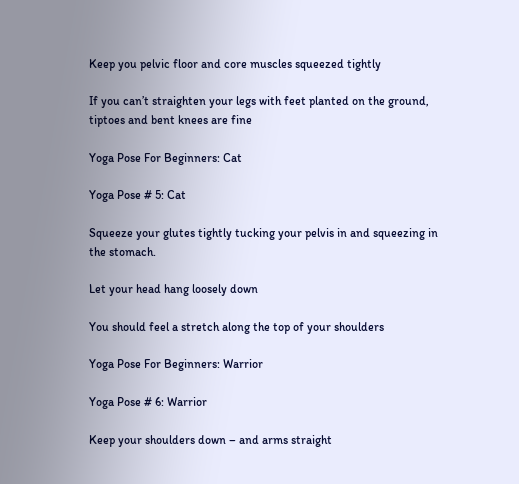Keep you pelvic floor and core muscles squeezed tightly

If you can’t straighten your legs with feet planted on the ground, tiptoes and bent knees are fine

Yoga Pose For Beginners: Cat

Yoga Pose # 5: Cat

Squeeze your glutes tightly tucking your pelvis in and squeezing in the stomach.

Let your head hang loosely down

You should feel a stretch along the top of your shoulders

Yoga Pose For Beginners: Warrior

Yoga Pose # 6: Warrior

Keep your shoulders down – and arms straight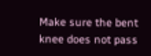Make sure the bent knee does not pass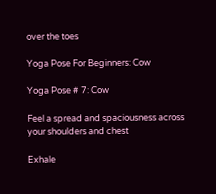over the toes

Yoga Pose For Beginners: Cow

Yoga Pose # 7: Cow

Feel a spread and spaciousness across your shoulders and chest

Exhale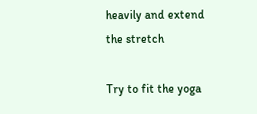heavily and extend the stretch

Try to fit the yoga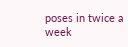poses in twice a week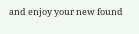and enjoy your new found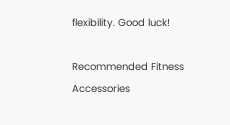flexibility. Good luck!

Recommended Fitness Accessories